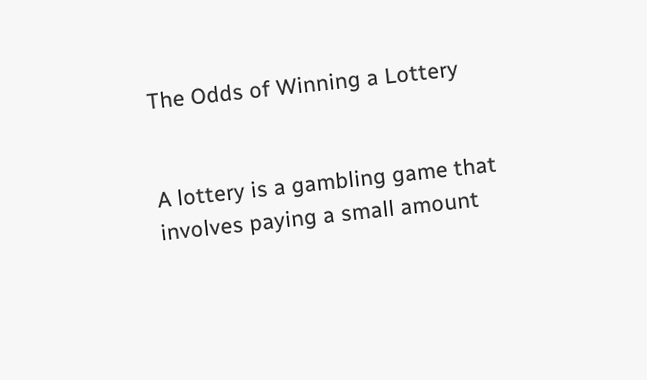The Odds of Winning a Lottery


A lottery is a gambling game that involves paying a small amount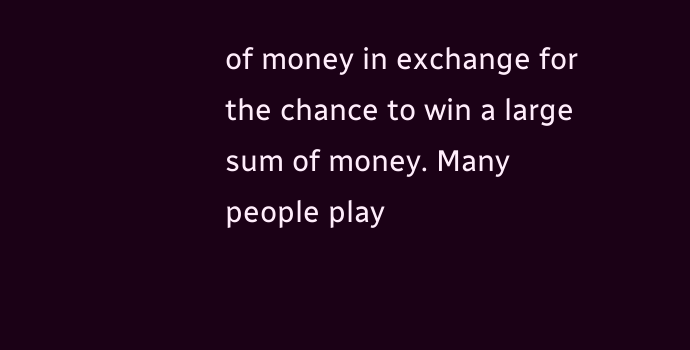of money in exchange for the chance to win a large sum of money. Many people play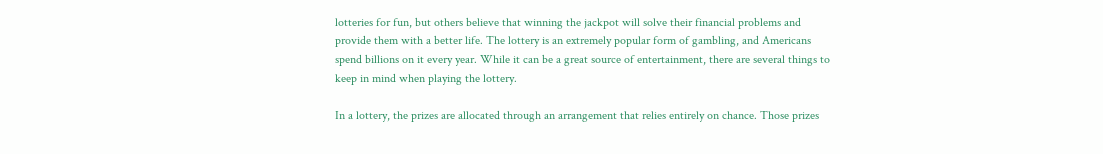lotteries for fun, but others believe that winning the jackpot will solve their financial problems and provide them with a better life. The lottery is an extremely popular form of gambling, and Americans spend billions on it every year. While it can be a great source of entertainment, there are several things to keep in mind when playing the lottery.

In a lottery, the prizes are allocated through an arrangement that relies entirely on chance. Those prizes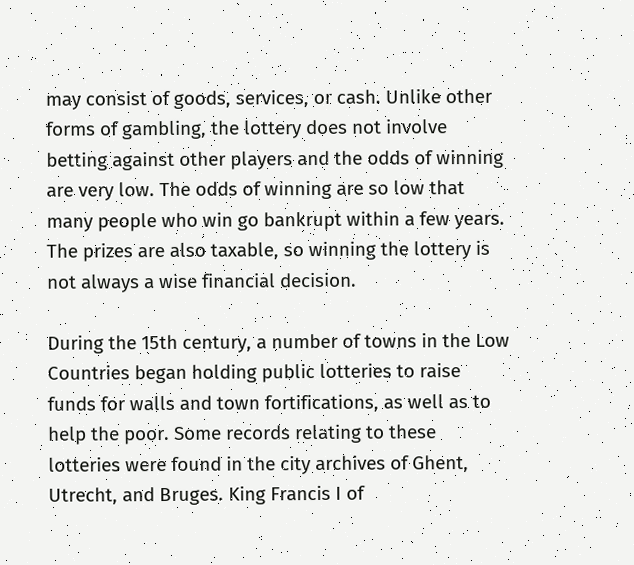may consist of goods, services, or cash. Unlike other forms of gambling, the lottery does not involve betting against other players and the odds of winning are very low. The odds of winning are so low that many people who win go bankrupt within a few years. The prizes are also taxable, so winning the lottery is not always a wise financial decision.

During the 15th century, a number of towns in the Low Countries began holding public lotteries to raise funds for walls and town fortifications, as well as to help the poor. Some records relating to these lotteries were found in the city archives of Ghent, Utrecht, and Bruges. King Francis I of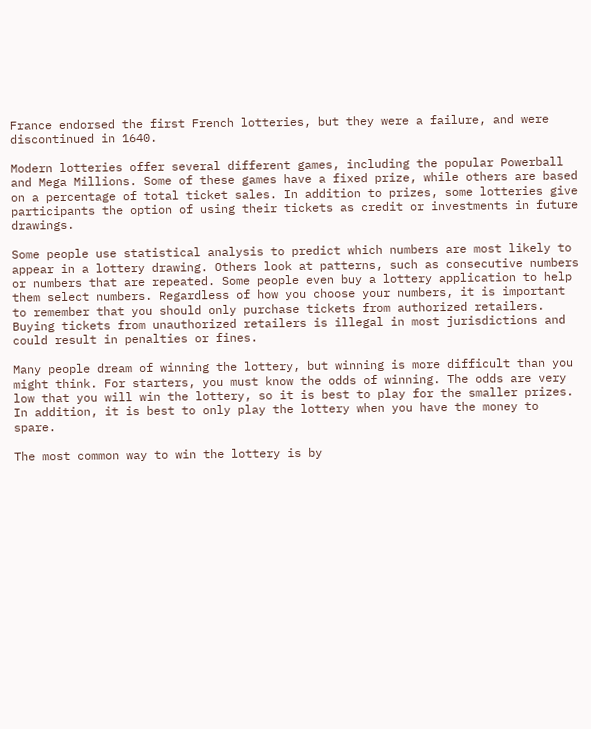France endorsed the first French lotteries, but they were a failure, and were discontinued in 1640.

Modern lotteries offer several different games, including the popular Powerball and Mega Millions. Some of these games have a fixed prize, while others are based on a percentage of total ticket sales. In addition to prizes, some lotteries give participants the option of using their tickets as credit or investments in future drawings.

Some people use statistical analysis to predict which numbers are most likely to appear in a lottery drawing. Others look at patterns, such as consecutive numbers or numbers that are repeated. Some people even buy a lottery application to help them select numbers. Regardless of how you choose your numbers, it is important to remember that you should only purchase tickets from authorized retailers. Buying tickets from unauthorized retailers is illegal in most jurisdictions and could result in penalties or fines.

Many people dream of winning the lottery, but winning is more difficult than you might think. For starters, you must know the odds of winning. The odds are very low that you will win the lottery, so it is best to play for the smaller prizes. In addition, it is best to only play the lottery when you have the money to spare.

The most common way to win the lottery is by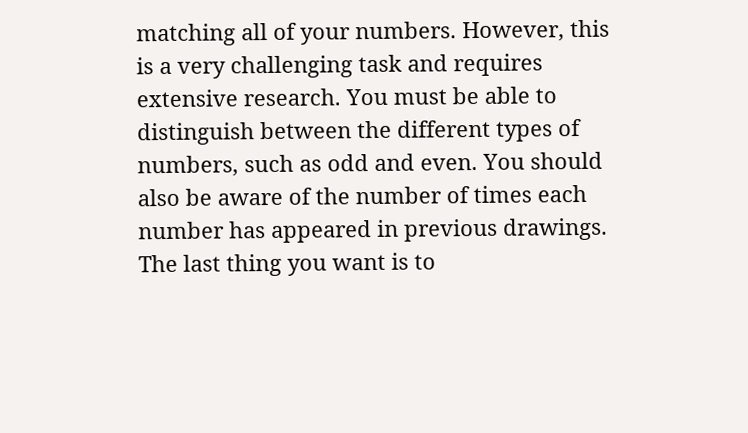matching all of your numbers. However, this is a very challenging task and requires extensive research. You must be able to distinguish between the different types of numbers, such as odd and even. You should also be aware of the number of times each number has appeared in previous drawings. The last thing you want is to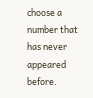choose a number that has never appeared before.